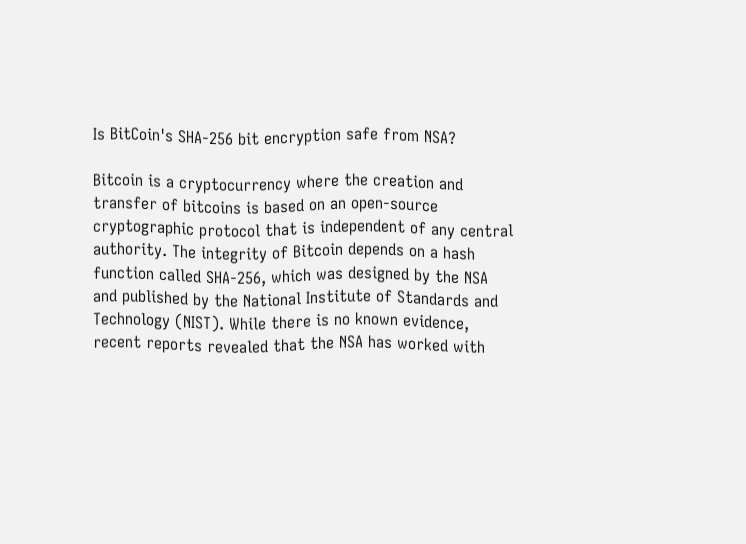Is BitCoin's SHA-256 bit encryption safe from NSA?

Bitcoin is a cryptocurrency where the creation and transfer of bitcoins is based on an open-source cryptographic protocol that is independent of any central authority. The integrity of Bitcoin depends on a hash function called SHA-256, which was designed by the NSA and published by the National Institute of Standards and Technology (NIST). While there is no known evidence, recent reports revealed that the NSA has worked with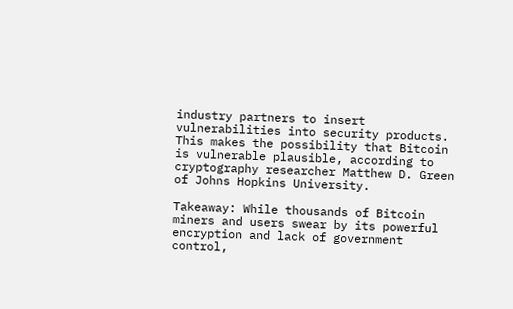industry partners to insert vulnerabilities into security products. This makes the possibility that Bitcoin is vulnerable plausible, according to cryptography researcher Matthew D. Green of Johns Hopkins University.

Takeaway: While thousands of Bitcoin miners and users swear by its powerful encryption and lack of government control,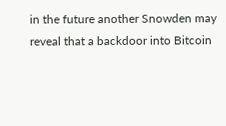in the future another Snowden may reveal that a backdoor into Bitcoin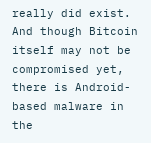really did exist. And though Bitcoin itself may not be compromised yet, there is Android-based malware in the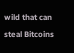wild that can steal Bitcoins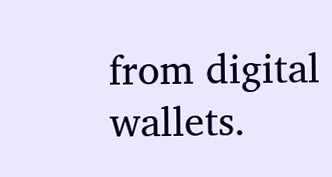from digital wallets.